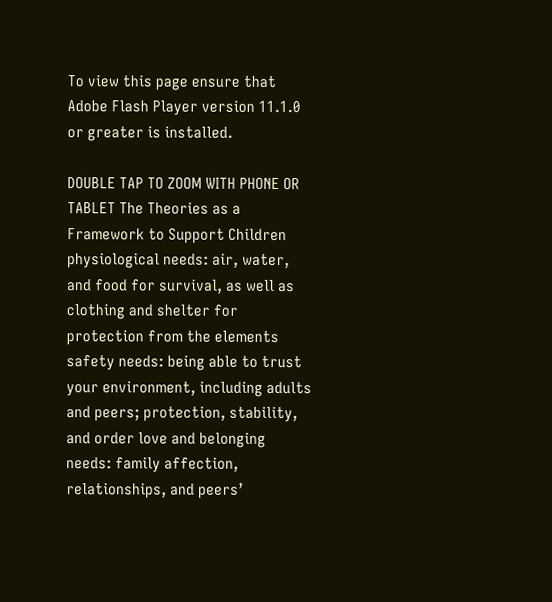To view this page ensure that Adobe Flash Player version 11.1.0 or greater is installed.

DOUBLE TAP TO ZOOM WITH PHONE OR TABLET The Theories as a Framework to Support Children  physiological needs: air, water, and food for survival, as well as clothing and shelter for protection from the elements safety needs: being able to trust your environment, including adults and peers; protection, stability, and order love and belonging needs: family affection, relationships, and peers’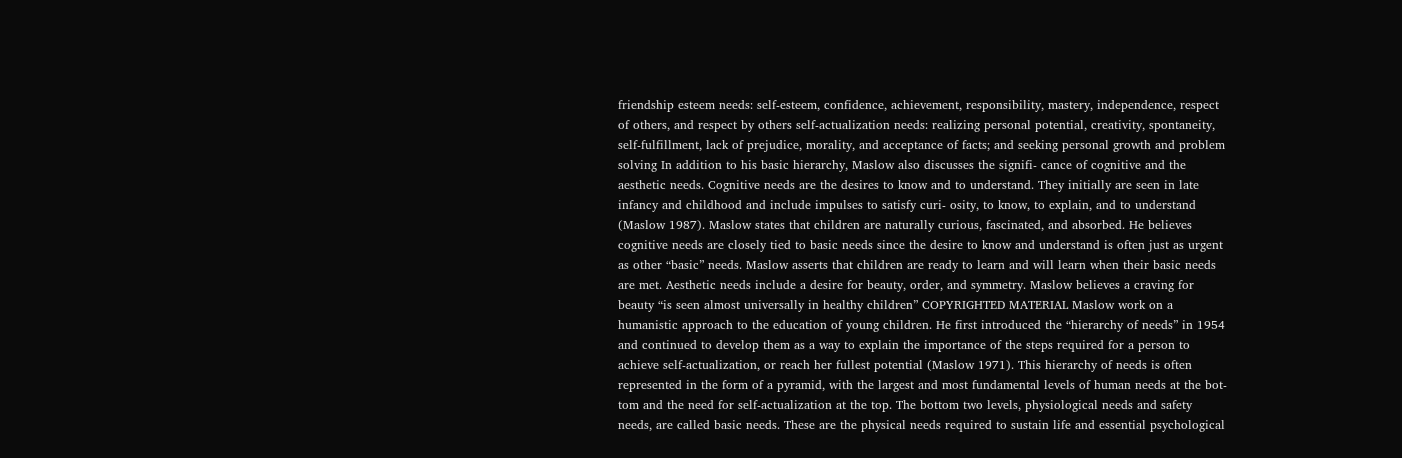friendship esteem needs: self-esteem, confidence, achievement, responsibility, mastery, independence, respect of others, and respect by others self-actualization needs: realizing personal potential, creativity, spontaneity, self-fulfillment, lack of prejudice, morality, and acceptance of facts; and seeking personal growth and problem solving In addition to his basic hierarchy, Maslow also discusses the signifi- cance of cognitive and the aesthetic needs. Cognitive needs are the desires to know and to understand. They initially are seen in late infancy and childhood and include impulses to satisfy curi- osity, to know, to explain, and to understand (Maslow 1987). Maslow states that children are naturally curious, fascinated, and absorbed. He believes cognitive needs are closely tied to basic needs since the desire to know and understand is often just as urgent as other “basic” needs. Maslow asserts that children are ready to learn and will learn when their basic needs are met. Aesthetic needs include a desire for beauty, order, and symmetry. Maslow believes a craving for beauty “is seen almost universally in healthy children” COPYRIGHTED MATERIAL Maslow work on a humanistic approach to the education of young children. He first introduced the “hierarchy of needs” in 1954 and continued to develop them as a way to explain the importance of the steps required for a person to achieve self-actualization, or reach her fullest potential (Maslow 1971). This hierarchy of needs is often represented in the form of a pyramid, with the largest and most fundamental levels of human needs at the bot- tom and the need for self-actualization at the top. The bottom two levels, physiological needs and safety needs, are called basic needs. These are the physical needs required to sustain life and essential psychological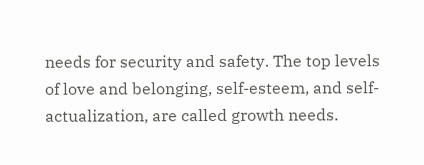needs for security and safety. The top levels of love and belonging, self-esteem, and self-actualization, are called growth needs.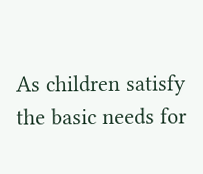As children satisfy the basic needs for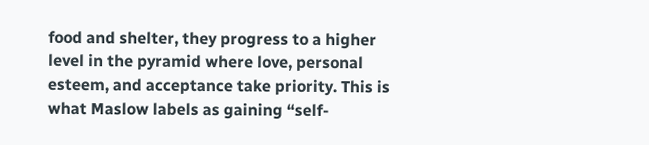food and shelter, they progress to a higher level in the pyramid where love, personal esteem, and acceptance take priority. This is what Maslow labels as gaining “self-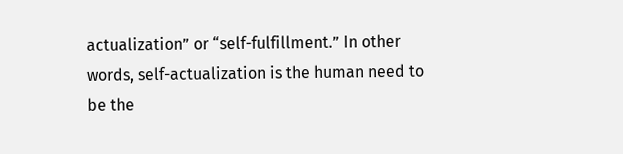actualization” or “self-fulfillment.” In other words, self-actualization is the human need to be the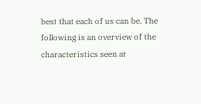best that each of us can be. The following is an overview of the characteristics seen at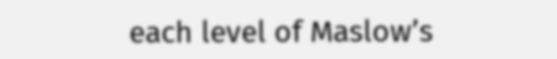each level of Maslow’s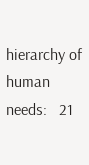hierarchy of human needs:   21